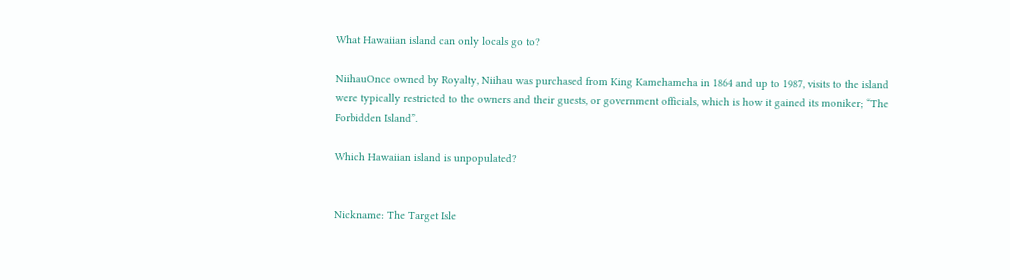What Hawaiian island can only locals go to?

NiihauOnce owned by Royalty, Niihau was purchased from King Kamehameha in 1864 and up to 1987, visits to the island were typically restricted to the owners and their guests, or government officials, which is how it gained its moniker; “The Forbidden Island”.

Which Hawaiian island is unpopulated?


Nickname: The Target Isle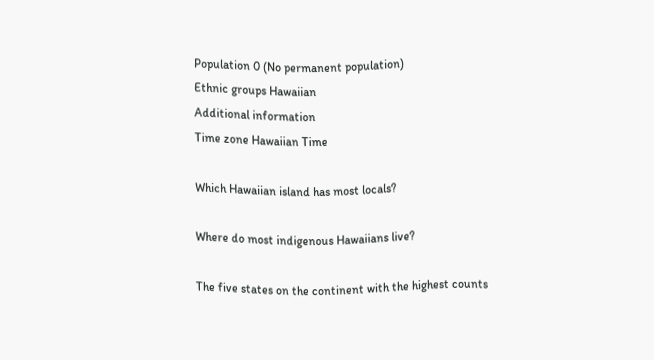Population 0 (No permanent population)
Ethnic groups Hawaiian
Additional information
Time zone Hawaiian Time

Which Hawaiian island has most locals?

Where do most indigenous Hawaiians live?

The five states on the continent with the highest counts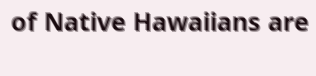of Native Hawaiians are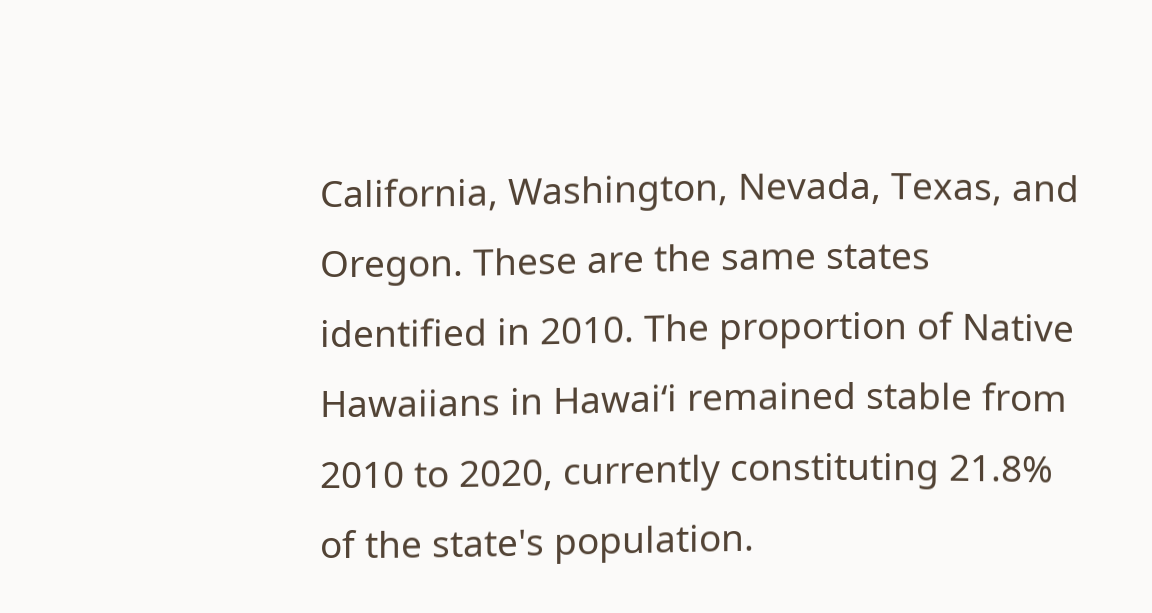California, Washington, Nevada, Texas, and Oregon. These are the same states identified in 2010. The proportion of Native Hawaiians in Hawaiʻi remained stable from 2010 to 2020, currently constituting 21.8% of the state's population.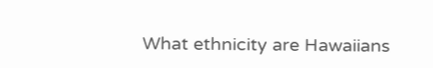What ethnicity are Hawaiians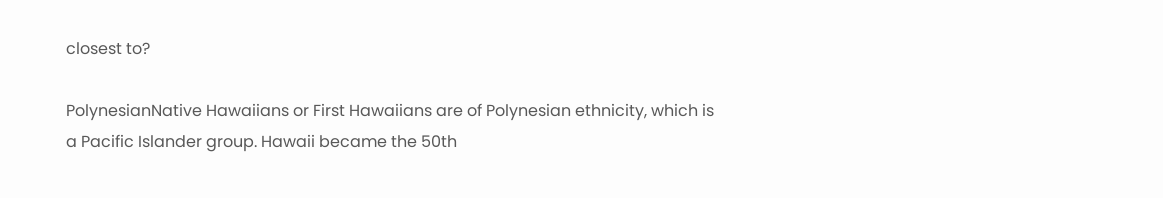closest to?

PolynesianNative Hawaiians or First Hawaiians are of Polynesian ethnicity, which is a Pacific Islander group. Hawaii became the 50th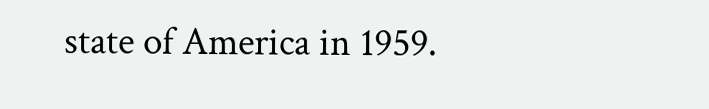state of America in 1959.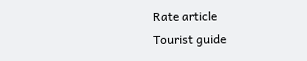Rate article
Tourist guide